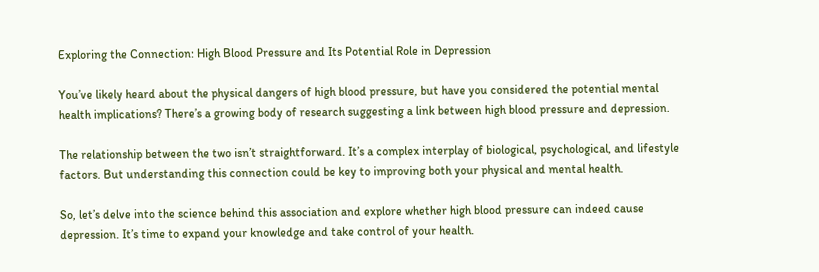Exploring the Connection: High Blood Pressure and Its Potential Role in Depression

You’ve likely heard about the physical dangers of high blood pressure, but have you considered the potential mental health implications? There’s a growing body of research suggesting a link between high blood pressure and depression.

The relationship between the two isn’t straightforward. It’s a complex interplay of biological, psychological, and lifestyle factors. But understanding this connection could be key to improving both your physical and mental health.

So, let’s delve into the science behind this association and explore whether high blood pressure can indeed cause depression. It’s time to expand your knowledge and take control of your health.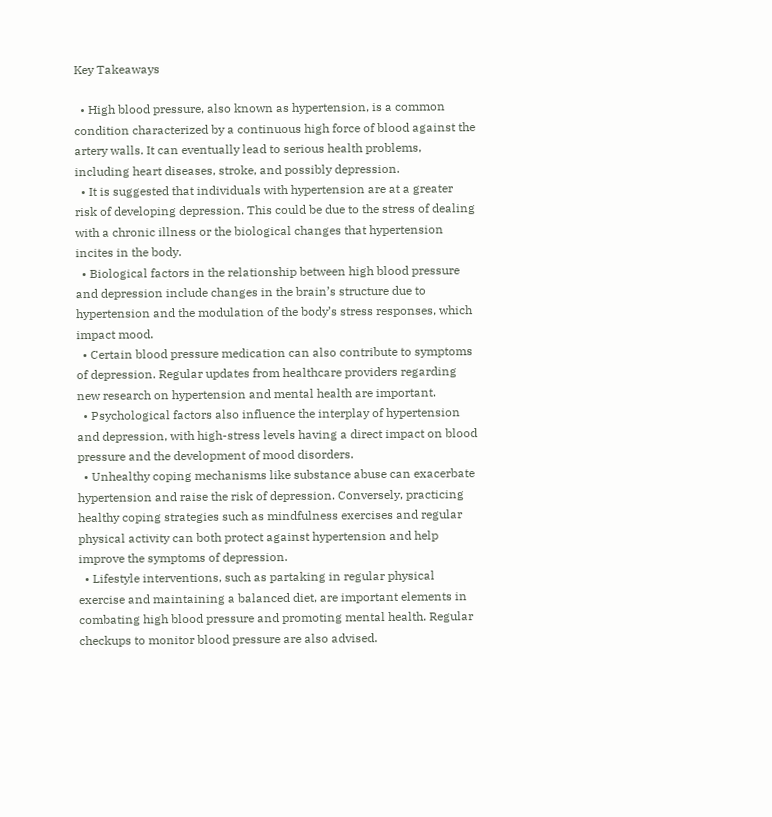Key Takeaways

  • High blood pressure, also known as hypertension, is a common condition characterized by a continuous high force of blood against the artery walls. It can eventually lead to serious health problems, including heart diseases, stroke, and possibly depression.
  • It is suggested that individuals with hypertension are at a greater risk of developing depression. This could be due to the stress of dealing with a chronic illness or the biological changes that hypertension incites in the body.
  • Biological factors in the relationship between high blood pressure and depression include changes in the brain’s structure due to hypertension and the modulation of the body’s stress responses, which impact mood.
  • Certain blood pressure medication can also contribute to symptoms of depression. Regular updates from healthcare providers regarding new research on hypertension and mental health are important.
  • Psychological factors also influence the interplay of hypertension and depression, with high-stress levels having a direct impact on blood pressure and the development of mood disorders.
  • Unhealthy coping mechanisms like substance abuse can exacerbate hypertension and raise the risk of depression. Conversely, practicing healthy coping strategies such as mindfulness exercises and regular physical activity can both protect against hypertension and help improve the symptoms of depression.
  • Lifestyle interventions, such as partaking in regular physical exercise and maintaining a balanced diet, are important elements in combating high blood pressure and promoting mental health. Regular checkups to monitor blood pressure are also advised.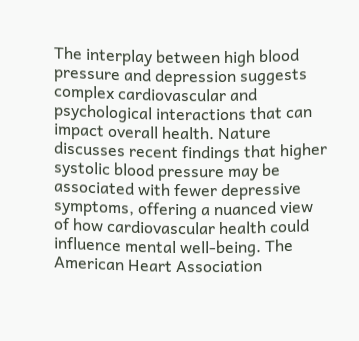The interplay between high blood pressure and depression suggests complex cardiovascular and psychological interactions that can impact overall health. Nature discusses recent findings that higher systolic blood pressure may be associated with fewer depressive symptoms, offering a nuanced view of how cardiovascular health could influence mental well-being. The American Heart Association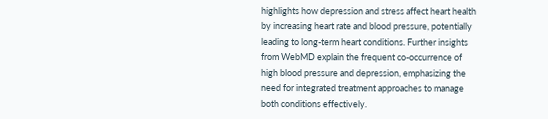highlights how depression and stress affect heart health by increasing heart rate and blood pressure, potentially leading to long-term heart conditions. Further insights from WebMD explain the frequent co-occurrence of high blood pressure and depression, emphasizing the need for integrated treatment approaches to manage both conditions effectively.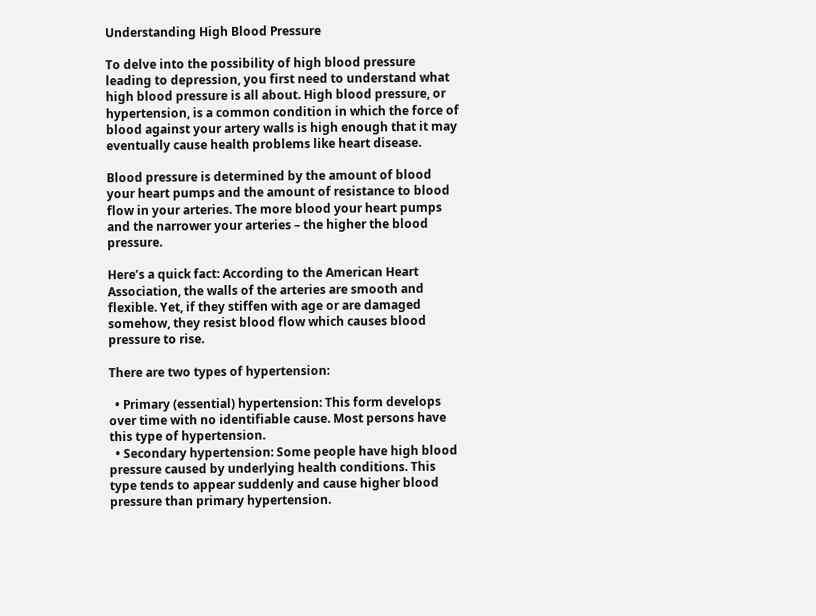Understanding High Blood Pressure

To delve into the possibility of high blood pressure leading to depression, you first need to understand what high blood pressure is all about. High blood pressure, or hypertension, is a common condition in which the force of blood against your artery walls is high enough that it may eventually cause health problems like heart disease.

Blood pressure is determined by the amount of blood your heart pumps and the amount of resistance to blood flow in your arteries. The more blood your heart pumps and the narrower your arteries – the higher the blood pressure.

Here’s a quick fact: According to the American Heart Association, the walls of the arteries are smooth and flexible. Yet, if they stiffen with age or are damaged somehow, they resist blood flow which causes blood pressure to rise.

There are two types of hypertension:

  • Primary (essential) hypertension: This form develops over time with no identifiable cause. Most persons have this type of hypertension.
  • Secondary hypertension: Some people have high blood pressure caused by underlying health conditions. This type tends to appear suddenly and cause higher blood pressure than primary hypertension.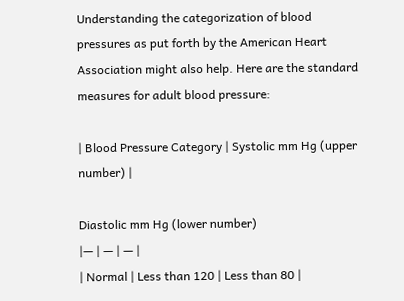Understanding the categorization of blood pressures as put forth by the American Heart Association might also help. Here are the standard measures for adult blood pressure:

| Blood Pressure Category | Systolic mm Hg (upper number) |

Diastolic mm Hg (lower number)
|— | — | — |
| Normal | Less than 120 | Less than 80 |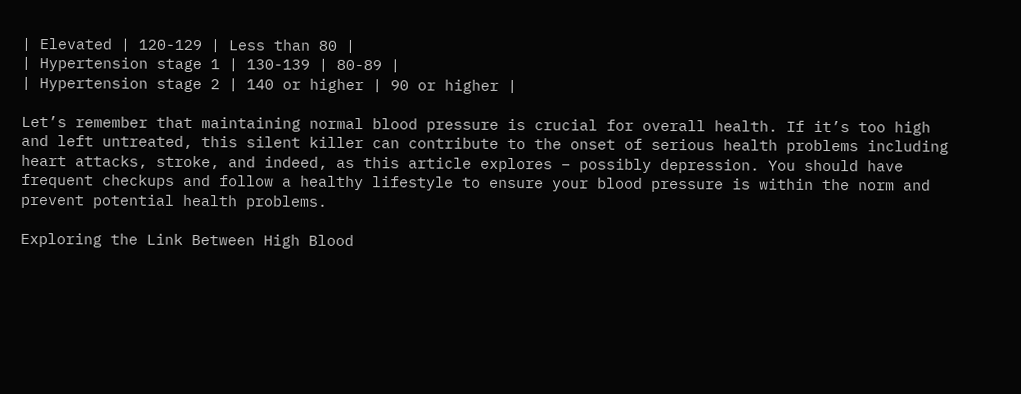| Elevated | 120-129 | Less than 80 |
| Hypertension stage 1 | 130-139 | 80-89 |
| Hypertension stage 2 | 140 or higher | 90 or higher |

Let’s remember that maintaining normal blood pressure is crucial for overall health. If it’s too high and left untreated, this silent killer can contribute to the onset of serious health problems including heart attacks, stroke, and indeed, as this article explores – possibly depression. You should have frequent checkups and follow a healthy lifestyle to ensure your blood pressure is within the norm and prevent potential health problems.

Exploring the Link Between High Blood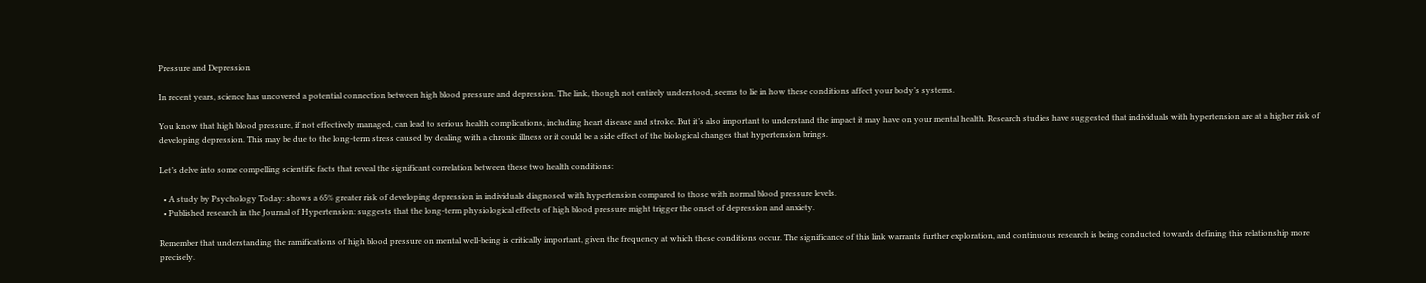Pressure and Depression

In recent years, science has uncovered a potential connection between high blood pressure and depression. The link, though not entirely understood, seems to lie in how these conditions affect your body’s systems.

You know that high blood pressure, if not effectively managed, can lead to serious health complications, including heart disease and stroke. But it’s also important to understand the impact it may have on your mental health. Research studies have suggested that individuals with hypertension are at a higher risk of developing depression. This may be due to the long-term stress caused by dealing with a chronic illness or it could be a side effect of the biological changes that hypertension brings.

Let’s delve into some compelling scientific facts that reveal the significant correlation between these two health conditions:

  • A study by Psychology Today: shows a 65% greater risk of developing depression in individuals diagnosed with hypertension compared to those with normal blood pressure levels.
  • Published research in the Journal of Hypertension: suggests that the long-term physiological effects of high blood pressure might trigger the onset of depression and anxiety.

Remember that understanding the ramifications of high blood pressure on mental well-being is critically important, given the frequency at which these conditions occur. The significance of this link warrants further exploration, and continuous research is being conducted towards defining this relationship more precisely.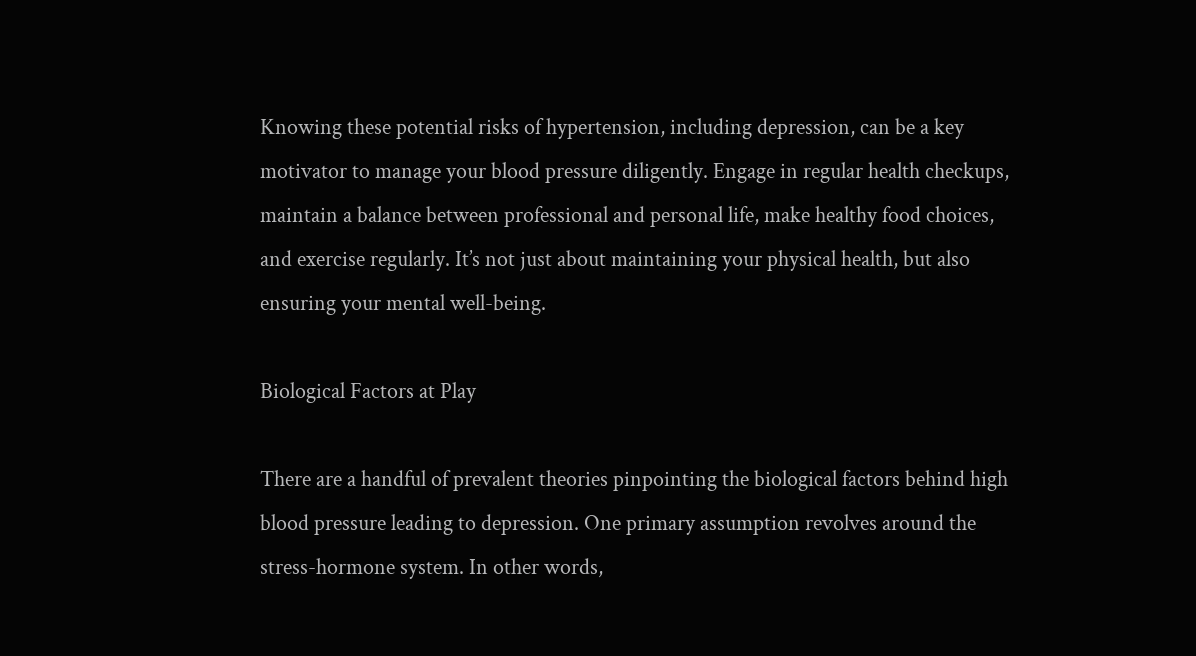Knowing these potential risks of hypertension, including depression, can be a key motivator to manage your blood pressure diligently. Engage in regular health checkups, maintain a balance between professional and personal life, make healthy food choices, and exercise regularly. It’s not just about maintaining your physical health, but also ensuring your mental well-being.

Biological Factors at Play

There are a handful of prevalent theories pinpointing the biological factors behind high blood pressure leading to depression. One primary assumption revolves around the stress-hormone system. In other words,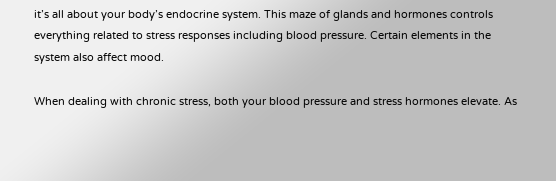it’s all about your body’s endocrine system. This maze of glands and hormones controls everything related to stress responses including blood pressure. Certain elements in the system also affect mood.

When dealing with chronic stress, both your blood pressure and stress hormones elevate. As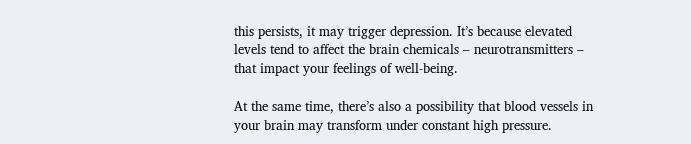this persists, it may trigger depression. It’s because elevated levels tend to affect the brain chemicals – neurotransmitters – that impact your feelings of well-being.

At the same time, there’s also a possibility that blood vessels in your brain may transform under constant high pressure.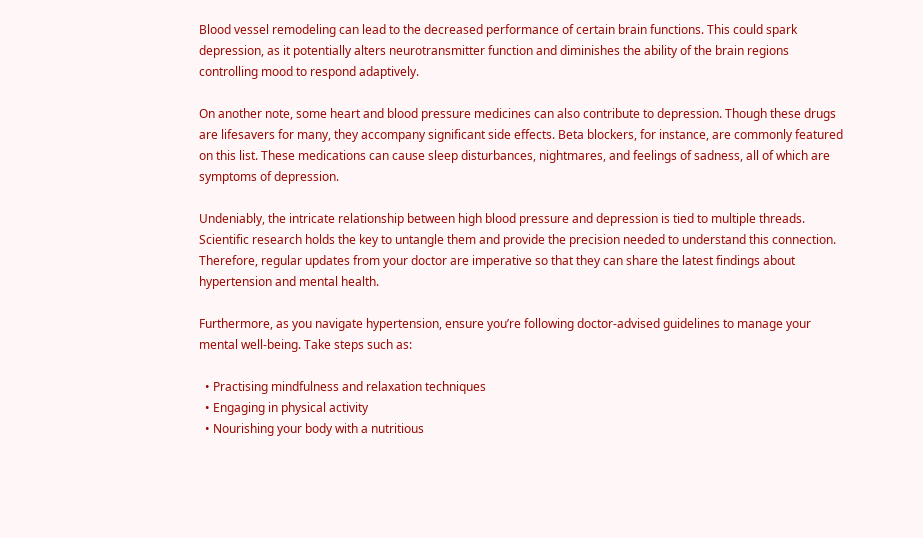Blood vessel remodeling can lead to the decreased performance of certain brain functions. This could spark depression, as it potentially alters neurotransmitter function and diminishes the ability of the brain regions controlling mood to respond adaptively.

On another note, some heart and blood pressure medicines can also contribute to depression. Though these drugs are lifesavers for many, they accompany significant side effects. Beta blockers, for instance, are commonly featured on this list. These medications can cause sleep disturbances, nightmares, and feelings of sadness, all of which are symptoms of depression.

Undeniably, the intricate relationship between high blood pressure and depression is tied to multiple threads. Scientific research holds the key to untangle them and provide the precision needed to understand this connection. Therefore, regular updates from your doctor are imperative so that they can share the latest findings about hypertension and mental health.

Furthermore, as you navigate hypertension, ensure you’re following doctor-advised guidelines to manage your mental well-being. Take steps such as:

  • Practising mindfulness and relaxation techniques
  • Engaging in physical activity
  • Nourishing your body with a nutritious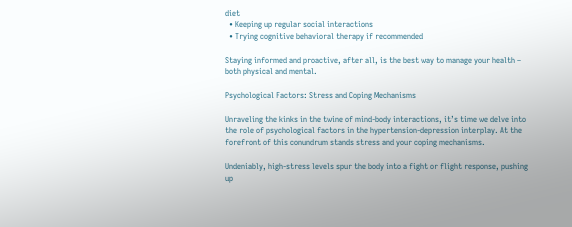diet
  • Keeping up regular social interactions
  • Trying cognitive behavioral therapy if recommended

Staying informed and proactive, after all, is the best way to manage your health – both physical and mental.

Psychological Factors: Stress and Coping Mechanisms

Unraveling the kinks in the twine of mind-body interactions, it’s time we delve into the role of psychological factors in the hypertension-depression interplay. At the forefront of this conundrum stands stress and your coping mechanisms.

Undeniably, high-stress levels spur the body into a fight or flight response, pushing up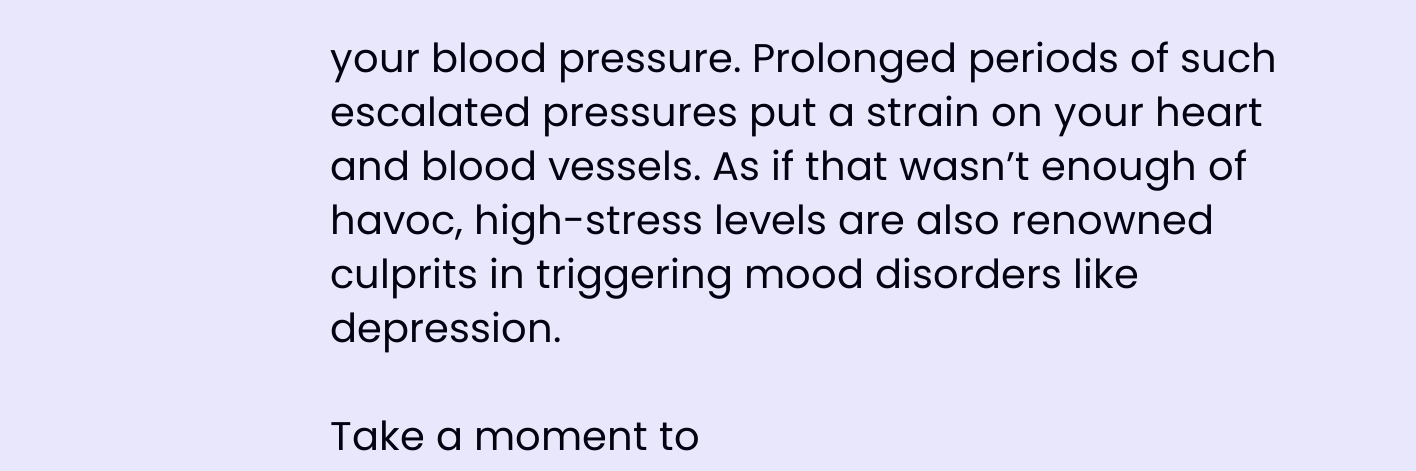your blood pressure. Prolonged periods of such escalated pressures put a strain on your heart and blood vessels. As if that wasn’t enough of havoc, high-stress levels are also renowned culprits in triggering mood disorders like depression.

Take a moment to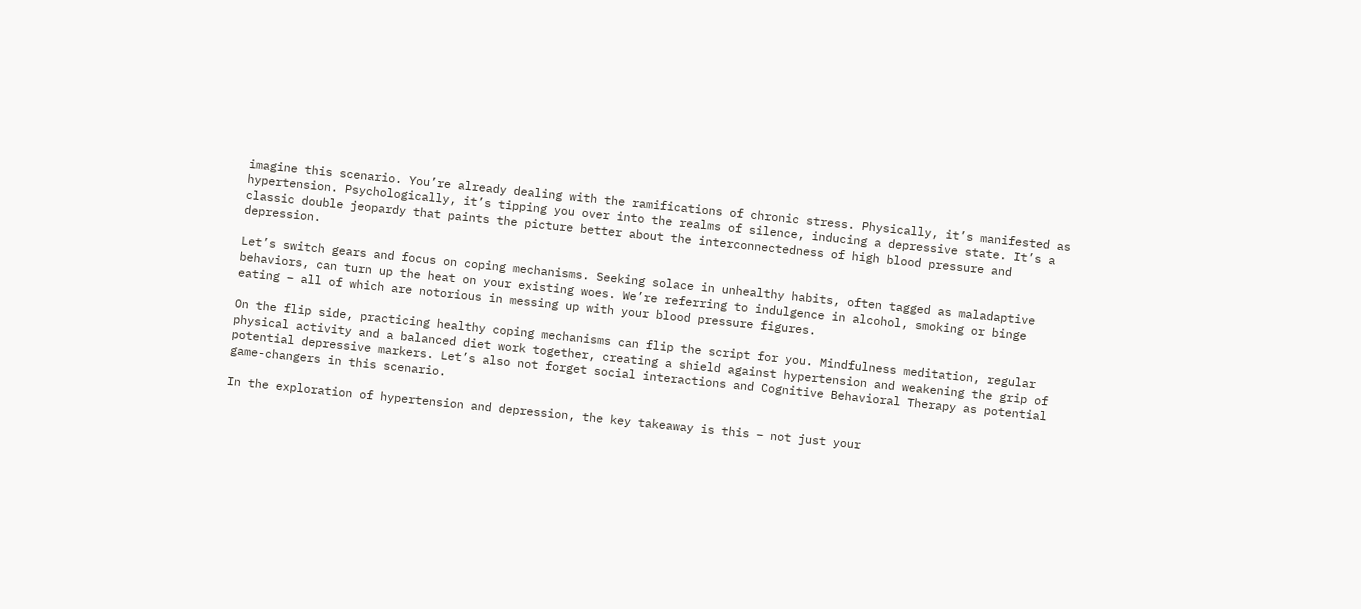imagine this scenario. You’re already dealing with the ramifications of chronic stress. Physically, it’s manifested as hypertension. Psychologically, it’s tipping you over into the realms of silence, inducing a depressive state. It’s a classic double jeopardy that paints the picture better about the interconnectedness of high blood pressure and depression.

Let’s switch gears and focus on coping mechanisms. Seeking solace in unhealthy habits, often tagged as maladaptive behaviors, can turn up the heat on your existing woes. We’re referring to indulgence in alcohol, smoking or binge eating – all of which are notorious in messing up with your blood pressure figures.

On the flip side, practicing healthy coping mechanisms can flip the script for you. Mindfulness meditation, regular physical activity and a balanced diet work together, creating a shield against hypertension and weakening the grip of potential depressive markers. Let’s also not forget social interactions and Cognitive Behavioral Therapy as potential game-changers in this scenario.

In the exploration of hypertension and depression, the key takeaway is this – not just your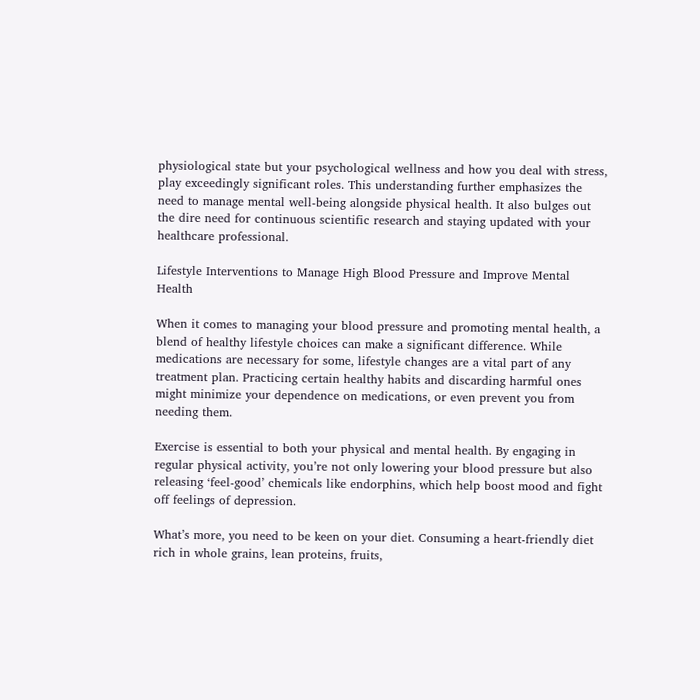physiological state but your psychological wellness and how you deal with stress, play exceedingly significant roles. This understanding further emphasizes the need to manage mental well-being alongside physical health. It also bulges out the dire need for continuous scientific research and staying updated with your healthcare professional.

Lifestyle Interventions to Manage High Blood Pressure and Improve Mental Health

When it comes to managing your blood pressure and promoting mental health, a blend of healthy lifestyle choices can make a significant difference. While medications are necessary for some, lifestyle changes are a vital part of any treatment plan. Practicing certain healthy habits and discarding harmful ones might minimize your dependence on medications, or even prevent you from needing them.

Exercise is essential to both your physical and mental health. By engaging in regular physical activity, you’re not only lowering your blood pressure but also releasing ‘feel-good’ chemicals like endorphins, which help boost mood and fight off feelings of depression.

What’s more, you need to be keen on your diet. Consuming a heart-friendly diet rich in whole grains, lean proteins, fruits,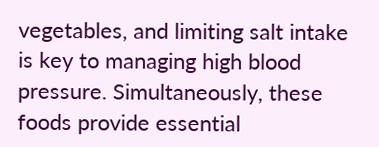vegetables, and limiting salt intake is key to managing high blood pressure. Simultaneously, these foods provide essential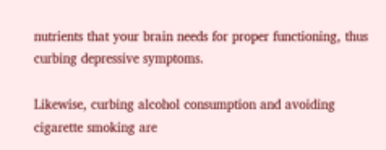nutrients that your brain needs for proper functioning, thus curbing depressive symptoms.

Likewise, curbing alcohol consumption and avoiding cigarette smoking are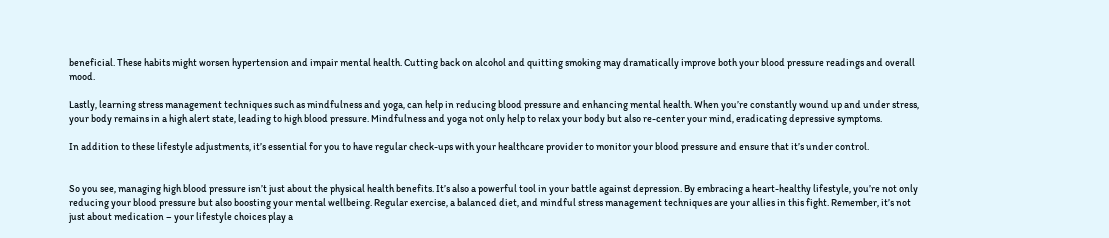beneficial. These habits might worsen hypertension and impair mental health. Cutting back on alcohol and quitting smoking may dramatically improve both your blood pressure readings and overall mood.

Lastly, learning stress management techniques such as mindfulness and yoga, can help in reducing blood pressure and enhancing mental health. When you’re constantly wound up and under stress, your body remains in a high alert state, leading to high blood pressure. Mindfulness and yoga not only help to relax your body but also re-center your mind, eradicating depressive symptoms.

In addition to these lifestyle adjustments, it’s essential for you to have regular check-ups with your healthcare provider to monitor your blood pressure and ensure that it’s under control.


So you see, managing high blood pressure isn’t just about the physical health benefits. It’s also a powerful tool in your battle against depression. By embracing a heart-healthy lifestyle, you’re not only reducing your blood pressure but also boosting your mental wellbeing. Regular exercise, a balanced diet, and mindful stress management techniques are your allies in this fight. Remember, it’s not just about medication – your lifestyle choices play a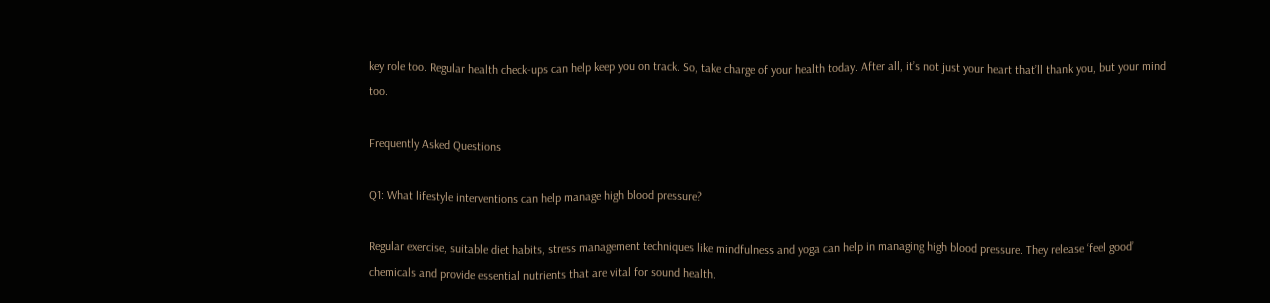key role too. Regular health check-ups can help keep you on track. So, take charge of your health today. After all, it’s not just your heart that’ll thank you, but your mind too.

Frequently Asked Questions

Q1: What lifestyle interventions can help manage high blood pressure?

Regular exercise, suitable diet habits, stress management techniques like mindfulness and yoga can help in managing high blood pressure. They release ‘feel good’ chemicals and provide essential nutrients that are vital for sound health.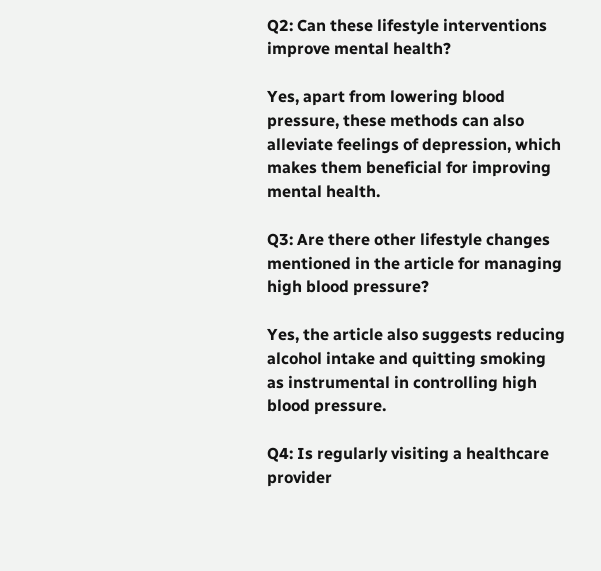Q2: Can these lifestyle interventions improve mental health?

Yes, apart from lowering blood pressure, these methods can also alleviate feelings of depression, which makes them beneficial for improving mental health.

Q3: Are there other lifestyle changes mentioned in the article for managing high blood pressure?

Yes, the article also suggests reducing alcohol intake and quitting smoking as instrumental in controlling high blood pressure.

Q4: Is regularly visiting a healthcare provider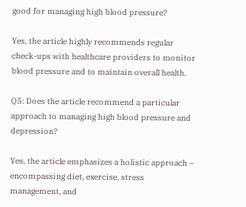good for managing high blood pressure?

Yes, the article highly recommends regular check-ups with healthcare providers to monitor blood pressure and to maintain overall health.

Q5: Does the article recommend a particular approach to managing high blood pressure and depression?

Yes, the article emphasizes a holistic approach – encompassing diet, exercise, stress management, and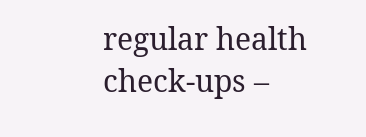regular health check-ups –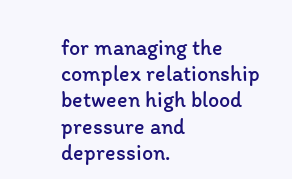for managing the complex relationship between high blood pressure and depression.